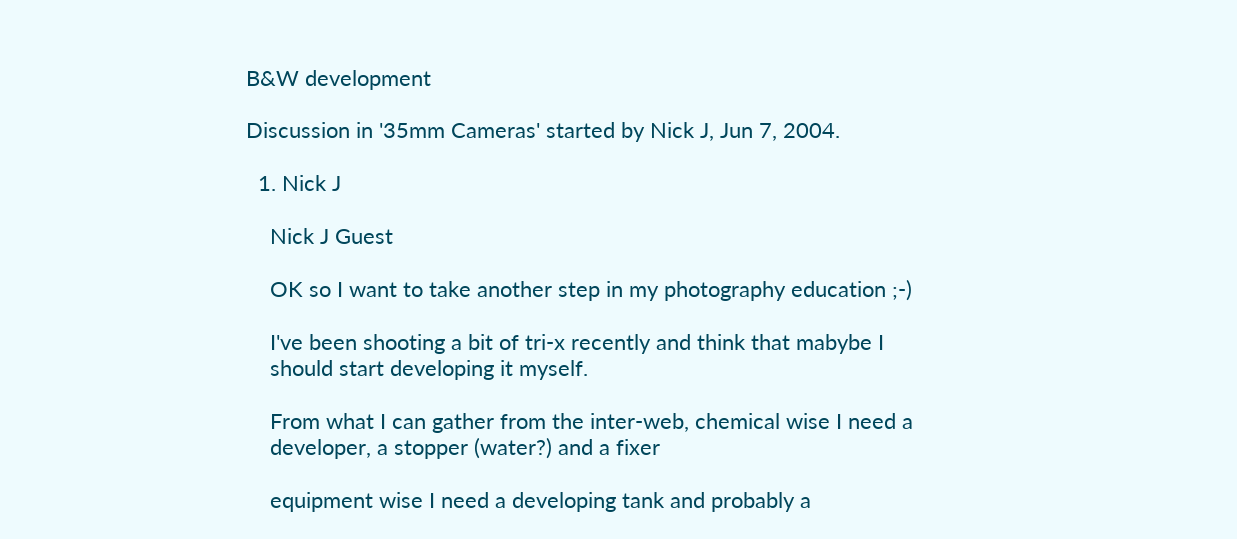B&W development

Discussion in '35mm Cameras' started by Nick J, Jun 7, 2004.

  1. Nick J

    Nick J Guest

    OK so I want to take another step in my photography education ;-)

    I've been shooting a bit of tri-x recently and think that mabybe I
    should start developing it myself.

    From what I can gather from the inter-web, chemical wise I need a
    developer, a stopper (water?) and a fixer

    equipment wise I need a developing tank and probably a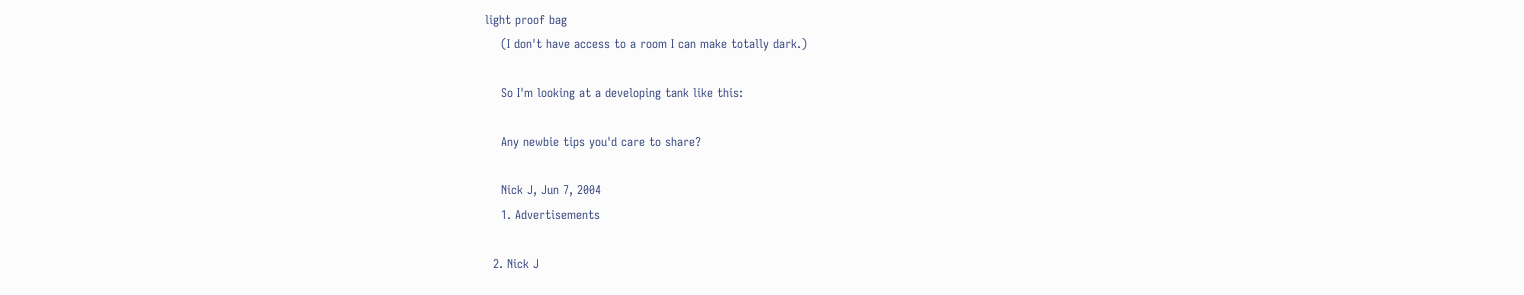light proof bag
    (I don't have access to a room I can make totally dark.)

    So I'm looking at a developing tank like this:

    Any newbie tips you'd care to share?

    Nick J, Jun 7, 2004
    1. Advertisements

  2. Nick J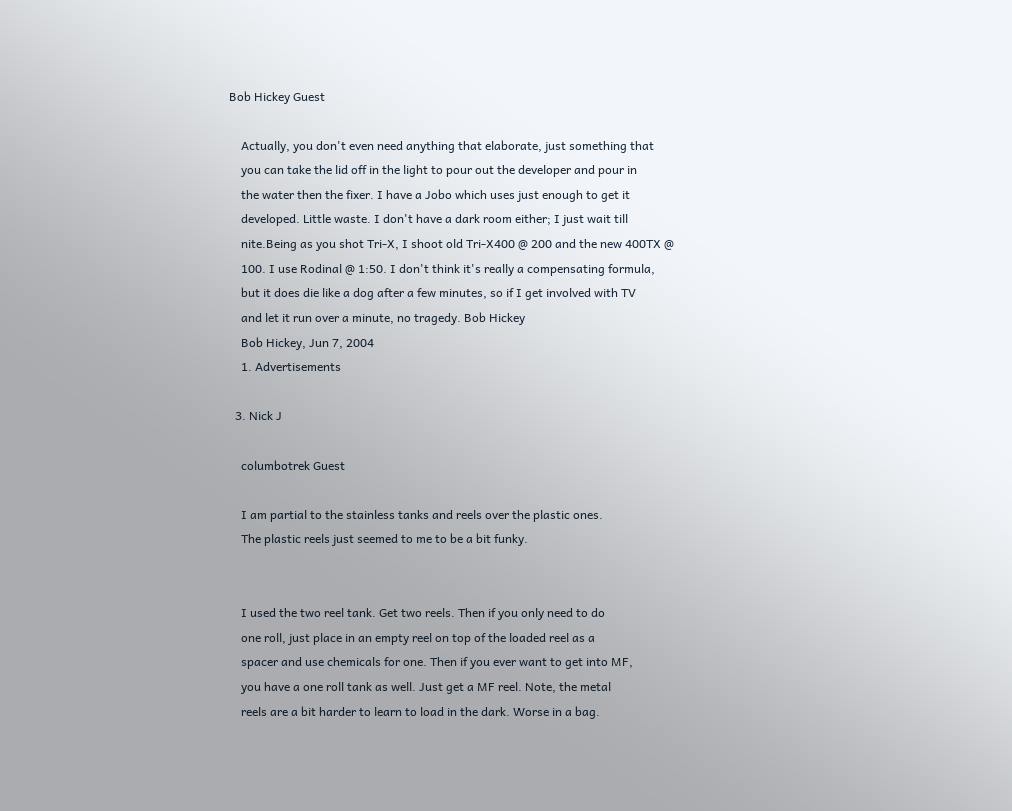Bob Hickey Guest

    Actually, you don't even need anything that elaborate, just something that
    you can take the lid off in the light to pour out the developer and pour in
    the water then the fixer. I have a Jobo which uses just enough to get it
    developed. Little waste. I don't have a dark room either; I just wait till
    nite.Being as you shot Tri-X, I shoot old Tri-X400 @ 200 and the new 400TX @
    100. I use Rodinal @ 1:50. I don't think it's really a compensating formula,
    but it does die like a dog after a few minutes, so if I get involved with TV
    and let it run over a minute, no tragedy. Bob Hickey
    Bob Hickey, Jun 7, 2004
    1. Advertisements

  3. Nick J

    columbotrek Guest

    I am partial to the stainless tanks and reels over the plastic ones.
    The plastic reels just seemed to me to be a bit funky.


    I used the two reel tank. Get two reels. Then if you only need to do
    one roll, just place in an empty reel on top of the loaded reel as a
    spacer and use chemicals for one. Then if you ever want to get into MF,
    you have a one roll tank as well. Just get a MF reel. Note, the metal
    reels are a bit harder to learn to load in the dark. Worse in a bag.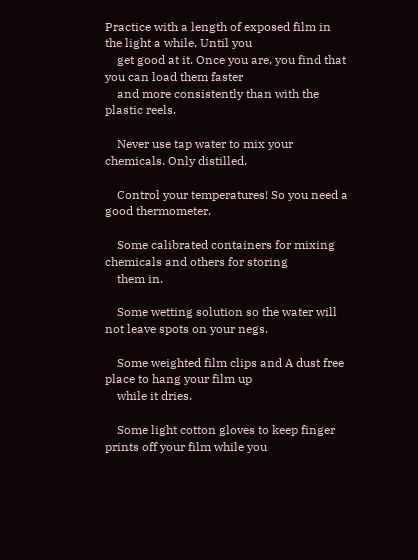Practice with a length of exposed film in the light a while. Until you
    get good at it. Once you are, you find that you can load them faster
    and more consistently than with the plastic reels.

    Never use tap water to mix your chemicals. Only distilled.

    Control your temperatures! So you need a good thermometer.

    Some calibrated containers for mixing chemicals and others for storing
    them in.

    Some wetting solution so the water will not leave spots on your negs.

    Some weighted film clips and A dust free place to hang your film up
    while it dries.

    Some light cotton gloves to keep finger prints off your film while you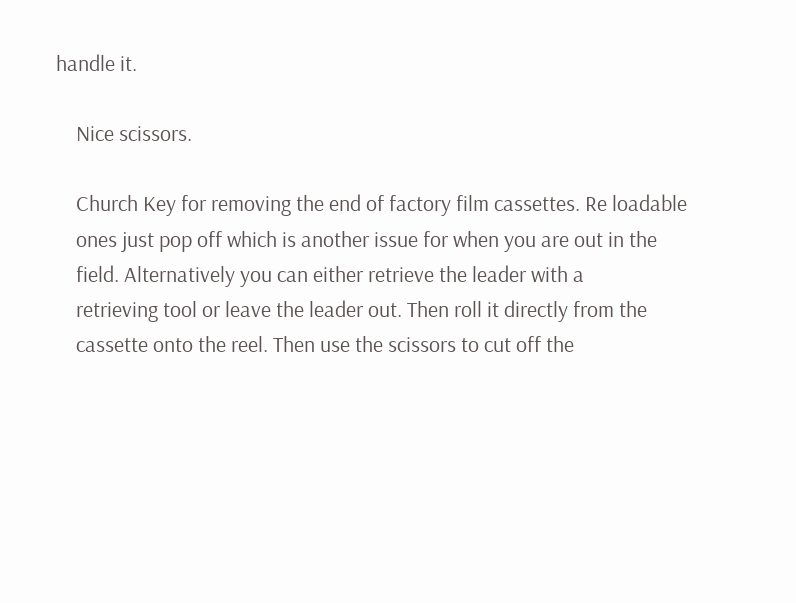handle it.

    Nice scissors.

    Church Key for removing the end of factory film cassettes. Re loadable
    ones just pop off which is another issue for when you are out in the
    field. Alternatively you can either retrieve the leader with a
    retrieving tool or leave the leader out. Then roll it directly from the
    cassette onto the reel. Then use the scissors to cut off the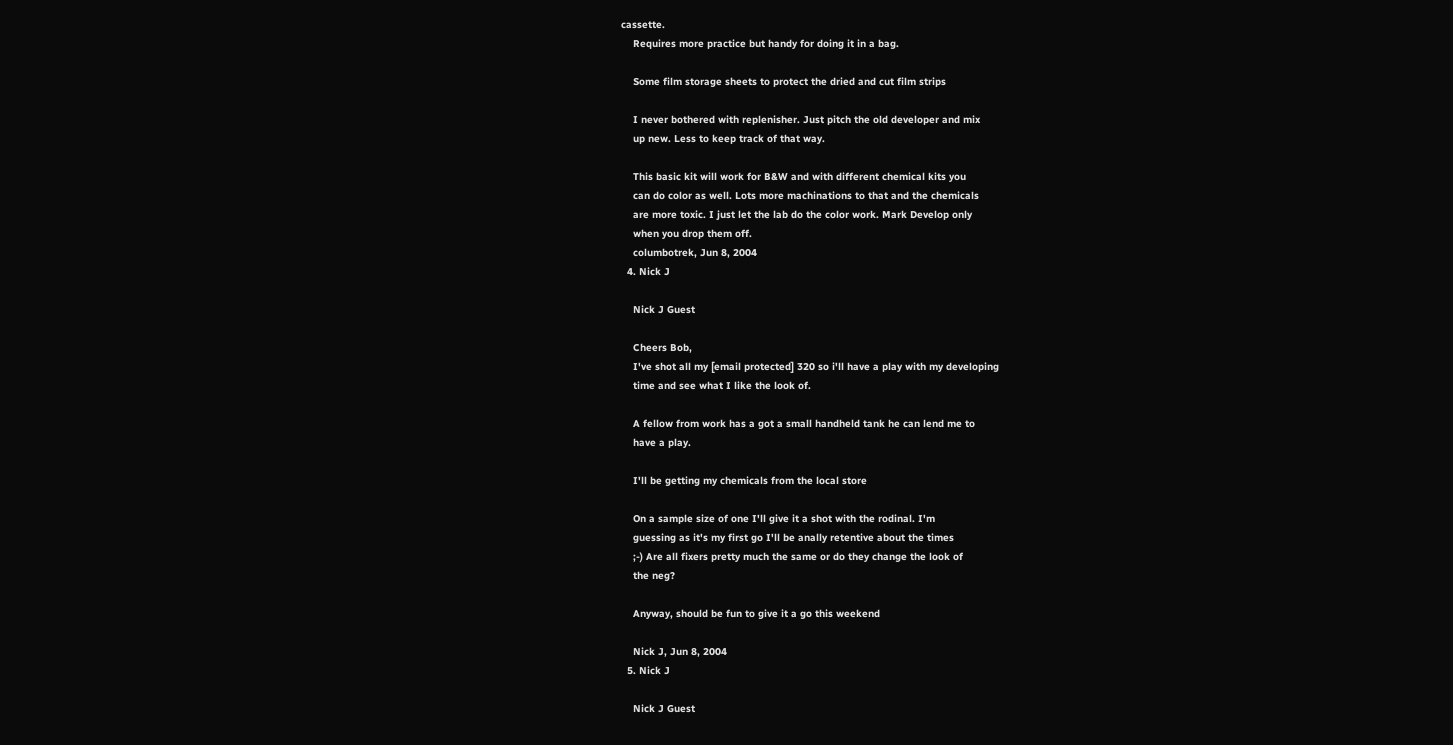cassette.
    Requires more practice but handy for doing it in a bag.

    Some film storage sheets to protect the dried and cut film strips

    I never bothered with replenisher. Just pitch the old developer and mix
    up new. Less to keep track of that way.

    This basic kit will work for B&W and with different chemical kits you
    can do color as well. Lots more machinations to that and the chemicals
    are more toxic. I just let the lab do the color work. Mark Develop only
    when you drop them off.
    columbotrek, Jun 8, 2004
  4. Nick J

    Nick J Guest

    Cheers Bob,
    I've shot all my [email protected] 320 so i'll have a play with my developing
    time and see what I like the look of.

    A fellow from work has a got a small handheld tank he can lend me to
    have a play.

    I'll be getting my chemicals from the local store

    On a sample size of one I'll give it a shot with the rodinal. I'm
    guessing as it's my first go I'll be anally retentive about the times
    ;-) Are all fixers pretty much the same or do they change the look of
    the neg?

    Anyway, should be fun to give it a go this weekend

    Nick J, Jun 8, 2004
  5. Nick J

    Nick J Guest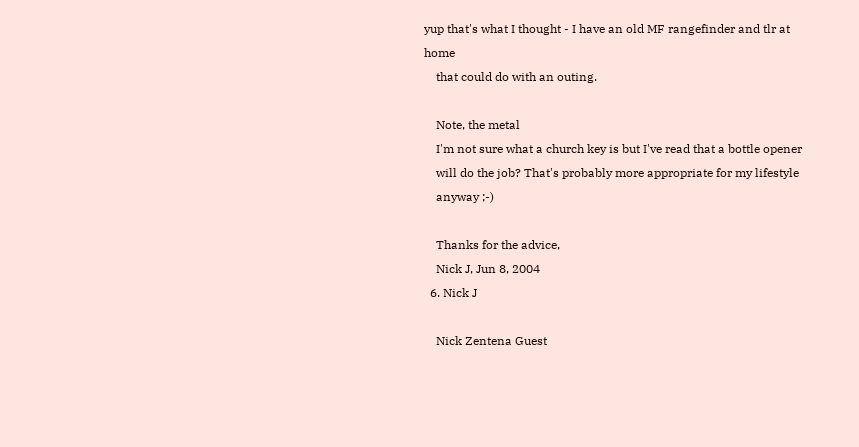yup that's what I thought - I have an old MF rangefinder and tlr at home
    that could do with an outing.

    Note, the metal
    I'm not sure what a church key is but I've read that a bottle opener
    will do the job? That's probably more appropriate for my lifestyle
    anyway ;-)

    Thanks for the advice,
    Nick J, Jun 8, 2004
  6. Nick J

    Nick Zentena Guest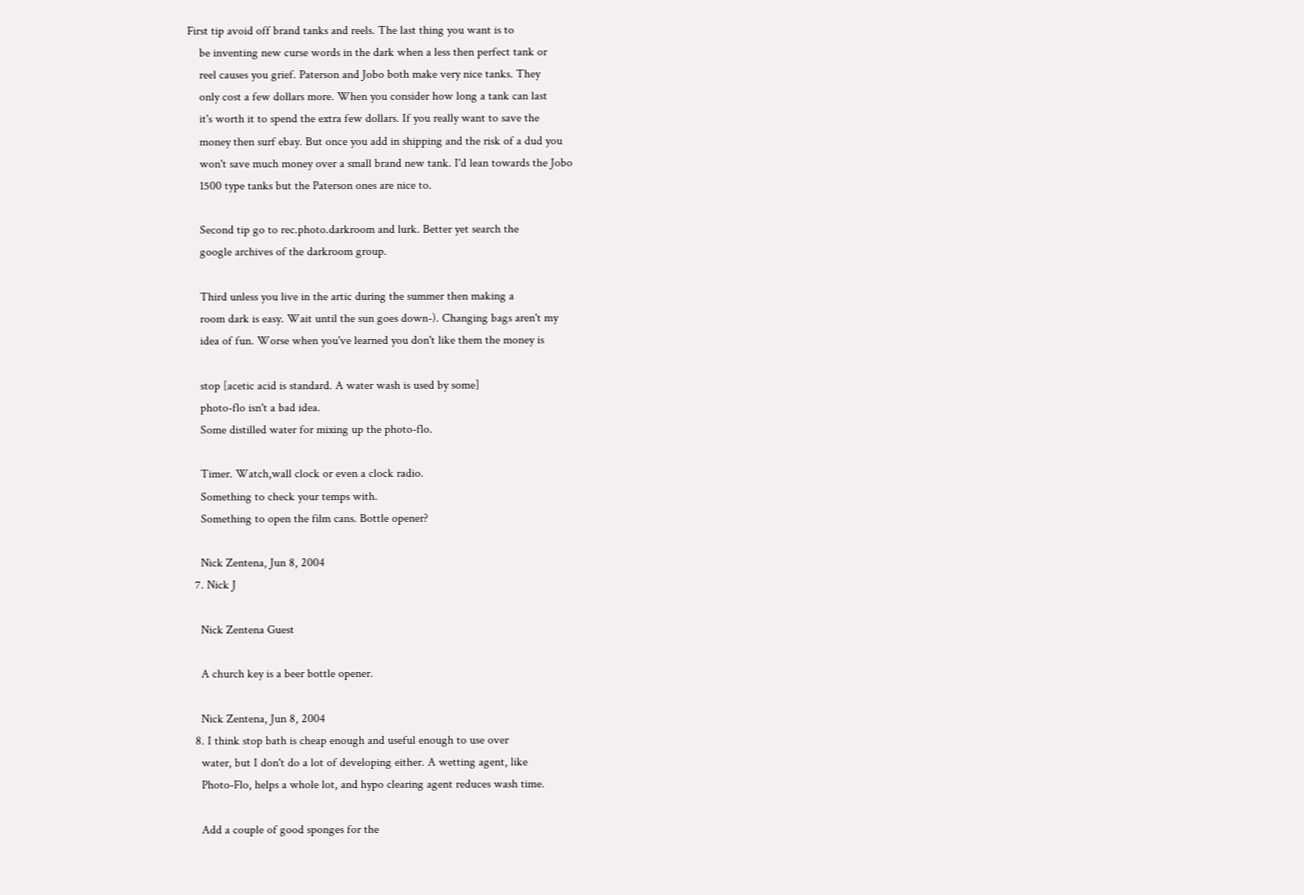First tip avoid off brand tanks and reels. The last thing you want is to
    be inventing new curse words in the dark when a less then perfect tank or
    reel causes you grief. Paterson and Jobo both make very nice tanks. They
    only cost a few dollars more. When you consider how long a tank can last
    it's worth it to spend the extra few dollars. If you really want to save the
    money then surf ebay. But once you add in shipping and the risk of a dud you
    won't save much money over a small brand new tank. I'd lean towards the Jobo
    1500 type tanks but the Paterson ones are nice to.

    Second tip go to rec.photo.darkroom and lurk. Better yet search the
    google archives of the darkroom group.

    Third unless you live in the artic during the summer then making a
    room dark is easy. Wait until the sun goes down-). Changing bags aren't my
    idea of fun. Worse when you've learned you don't like them the money is

    stop [acetic acid is standard. A water wash is used by some]
    photo-flo isn't a bad idea.
    Some distilled water for mixing up the photo-flo.

    Timer. Watch,wall clock or even a clock radio.
    Something to check your temps with.
    Something to open the film cans. Bottle opener?

    Nick Zentena, Jun 8, 2004
  7. Nick J

    Nick Zentena Guest

    A church key is a beer bottle opener.

    Nick Zentena, Jun 8, 2004
  8. I think stop bath is cheap enough and useful enough to use over
    water, but I don't do a lot of developing either. A wetting agent, like
    Photo-Flo, helps a whole lot, and hypo clearing agent reduces wash time.

    Add a couple of good sponges for the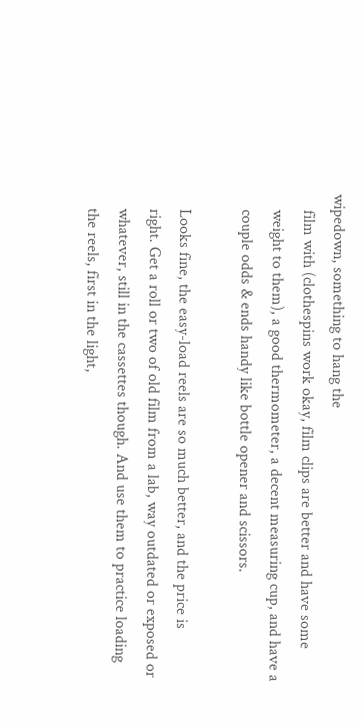wipedown, something to hang the
    film with (clothespins work okay, film clips are better and have some
    weight to them), a good thermometer, a decent measuring cup, and have a
    couple odds & ends handy like bottle opener and scissors.

    Looks fine, the easy-load reels are so much better, and the price is
    right. Get a roll or two of old film from a lab, way outdated or exposed or
    whatever, still in the cassettes though. And use them to practice loading
    the reels, first in the light,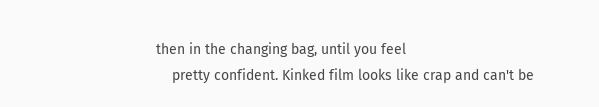then in the changing bag, until you feel
    pretty confident. Kinked film looks like crap and can't be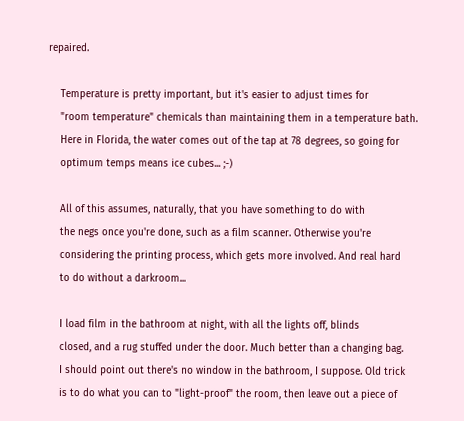repaired.

    Temperature is pretty important, but it's easier to adjust times for
    "room temperature" chemicals than maintaining them in a temperature bath.
    Here in Florida, the water comes out of the tap at 78 degrees, so going for
    optimum temps means ice cubes... ;-)

    All of this assumes, naturally, that you have something to do with
    the negs once you're done, such as a film scanner. Otherwise you're
    considering the printing process, which gets more involved. And real hard
    to do without a darkroom...

    I load film in the bathroom at night, with all the lights off, blinds
    closed, and a rug stuffed under the door. Much better than a changing bag.
    I should point out there's no window in the bathroom, I suppose. Old trick
    is to do what you can to "light-proof" the room, then leave out a piece of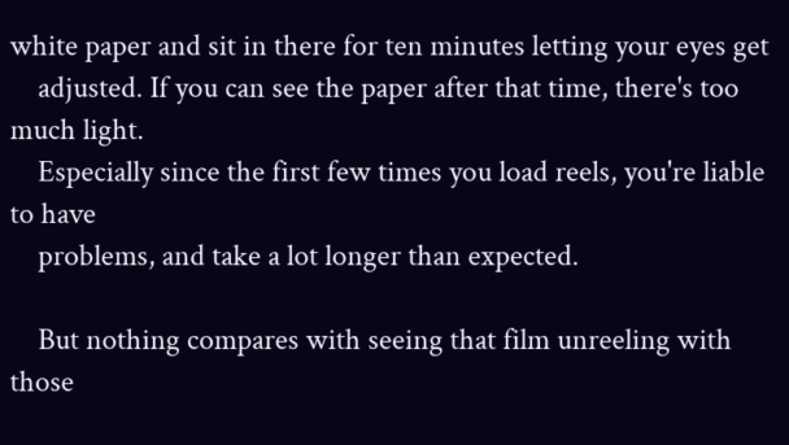white paper and sit in there for ten minutes letting your eyes get
    adjusted. If you can see the paper after that time, there's too much light.
    Especially since the first few times you load reels, you're liable to have
    problems, and take a lot longer than expected.

    But nothing compares with seeing that film unreeling with those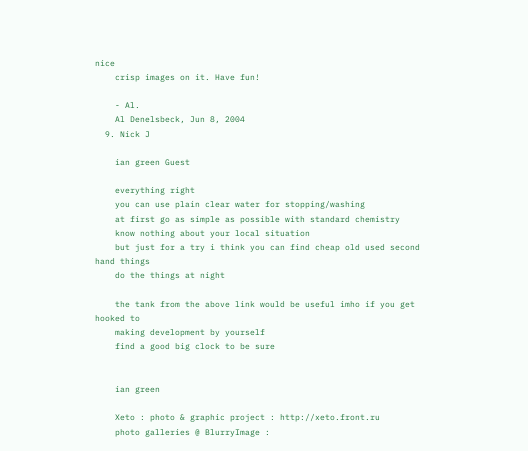nice
    crisp images on it. Have fun!

    - Al.
    Al Denelsbeck, Jun 8, 2004
  9. Nick J

    ian green Guest

    everything right
    you can use plain clear water for stopping/washing
    at first go as simple as possible with standard chemistry
    know nothing about your local situation
    but just for a try i think you can find cheap old used second hand things
    do the things at night

    the tank from the above link would be useful imho if you get hooked to
    making development by yourself
    find a good big clock to be sure


    ian green

    Xeto : photo & graphic project : http://xeto.front.ru
    photo galleries @ BlurryImage :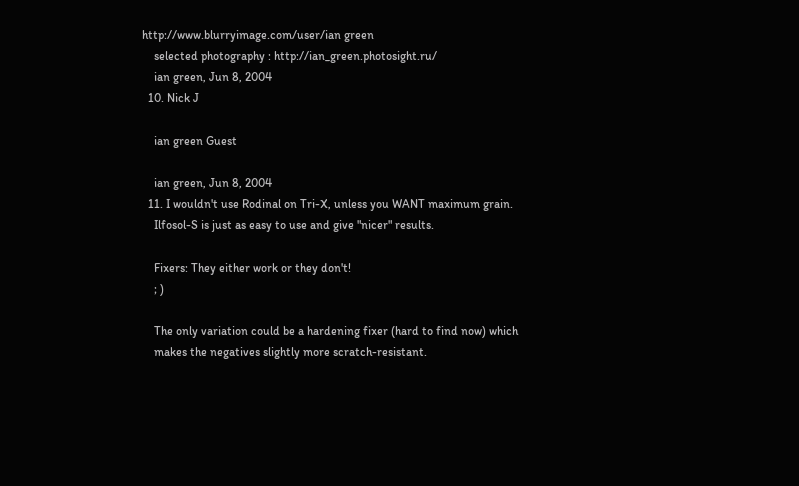http://www.blurryimage.com/user/ian green
    selected photography : http://ian_green.photosight.ru/
    ian green, Jun 8, 2004
  10. Nick J

    ian green Guest

    ian green, Jun 8, 2004
  11. I wouldn't use Rodinal on Tri-X, unless you WANT maximum grain.
    Ilfosol-S is just as easy to use and give "nicer" results.

    Fixers: They either work or they don't!
    ; )

    The only variation could be a hardening fixer (hard to find now) which
    makes the negatives slightly more scratch-resistant.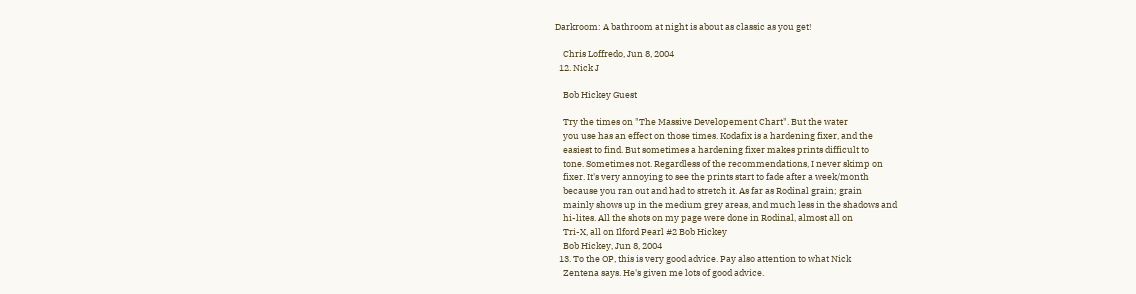Darkroom: A bathroom at night is about as classic as you get!

    Chris Loffredo, Jun 8, 2004
  12. Nick J

    Bob Hickey Guest

    Try the times on "The Massive Developement Chart". But the water
    you use has an effect on those times. Kodafix is a hardening fixer, and the
    easiest to find. But sometimes a hardening fixer makes prints difficult to
    tone. Sometimes not. Regardless of the recommendations, I never skimp on
    fixer. It's very annoying to see the prints start to fade after a week/month
    because you ran out and had to stretch it. As far as Rodinal grain; grain
    mainly shows up in the medium grey areas, and much less in the shadows and
    hi-lites. All the shots on my page were done in Rodinal, almost all on
    Tri-X, all on Ilford Pearl #2 Bob Hickey
    Bob Hickey, Jun 8, 2004
  13. To the OP, this is very good advice. Pay also attention to what Nick
    Zentena says. He's given me lots of good advice.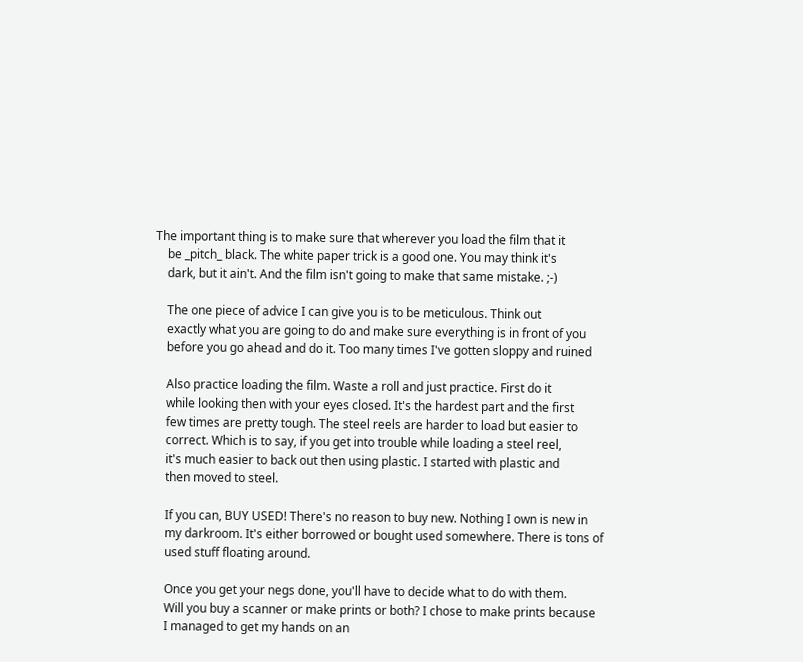The important thing is to make sure that wherever you load the film that it
    be _pitch_ black. The white paper trick is a good one. You may think it's
    dark, but it ain't. And the film isn't going to make that same mistake. ;-)

    The one piece of advice I can give you is to be meticulous. Think out
    exactly what you are going to do and make sure everything is in front of you
    before you go ahead and do it. Too many times I've gotten sloppy and ruined

    Also practice loading the film. Waste a roll and just practice. First do it
    while looking then with your eyes closed. It's the hardest part and the first
    few times are pretty tough. The steel reels are harder to load but easier to
    correct. Which is to say, if you get into trouble while loading a steel reel,
    it's much easier to back out then using plastic. I started with plastic and
    then moved to steel.

    If you can, BUY USED! There's no reason to buy new. Nothing I own is new in
    my darkroom. It's either borrowed or bought used somewhere. There is tons of
    used stuff floating around.

    Once you get your negs done, you'll have to decide what to do with them.
    Will you buy a scanner or make prints or both? I chose to make prints because
    I managed to get my hands on an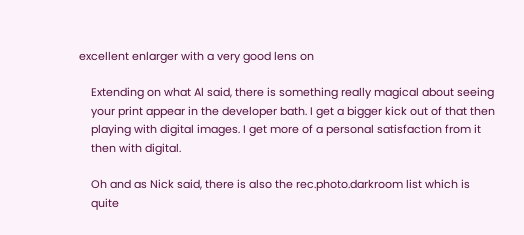excellent enlarger with a very good lens on

    Extending on what Al said, there is something really magical about seeing
    your print appear in the developer bath. I get a bigger kick out of that then
    playing with digital images. I get more of a personal satisfaction from it
    then with digital.

    Oh and as Nick said, there is also the rec.photo.darkroom list which is
    quite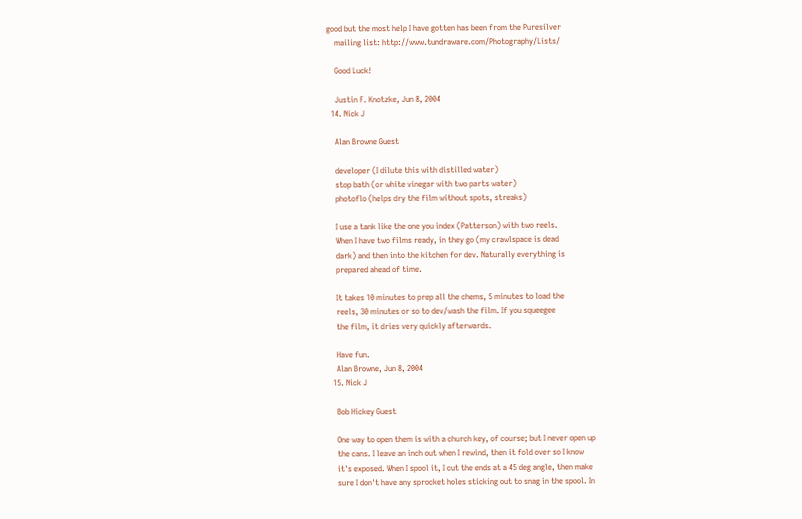good but the most help I have gotten has been from the Puresilver
    mailing list: http://www.tundraware.com/Photography/Lists/

    Good Luck!

    Justin F. Knotzke, Jun 8, 2004
  14. Nick J

    Alan Browne Guest

    developer (I dilute this with distilled water)
    stop bath (or white vinegar with two parts water)
    photoflo (helps dry the film without spots, streaks)

    I use a tank like the one you index (Patterson) with two reels.
    When I have two films ready, in they go (my crawlspace is dead
    dark) and then into the kitchen for dev. Naturally everything is
    prepared ahead of time.

    It takes 10 minutes to prep all the chems, 5 minutes to load the
    reels, 30 minutes or so to dev/wash the film. If you squeegee
    the film, it dries very quickly afterwards.

    Have fun.
    Alan Browne, Jun 8, 2004
  15. Nick J

    Bob Hickey Guest

    One way to open them is with a church key, of course; but I never open up
    the cans. I leave an inch out when I rewind, then it fold over so I know
    it's exposed. When I spool it, I cut the ends at a 45 deg angle, then make
    sure I don't have any sprocket holes sticking out to snag in the spool. In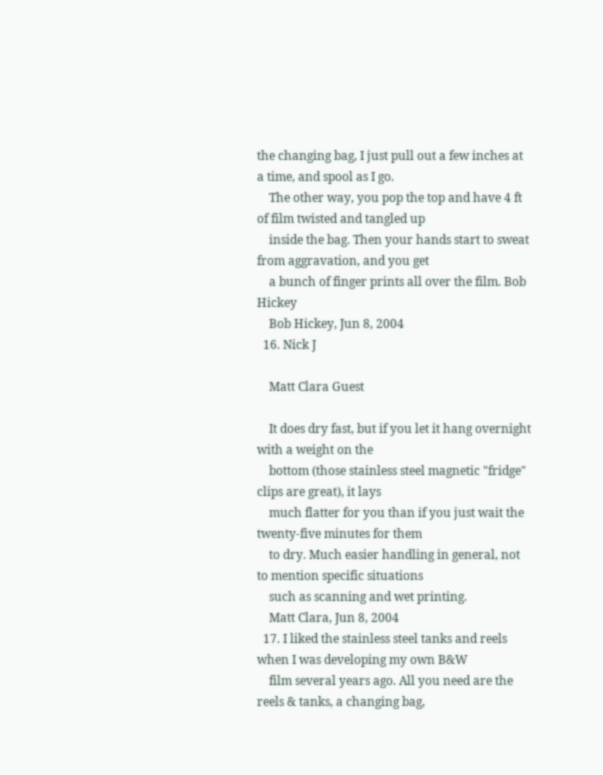the changing bag, I just pull out a few inches at a time, and spool as I go.
    The other way, you pop the top and have 4 ft of film twisted and tangled up
    inside the bag. Then your hands start to sweat from aggravation, and you get
    a bunch of finger prints all over the film. Bob Hickey
    Bob Hickey, Jun 8, 2004
  16. Nick J

    Matt Clara Guest

    It does dry fast, but if you let it hang overnight with a weight on the
    bottom (those stainless steel magnetic "fridge" clips are great), it lays
    much flatter for you than if you just wait the twenty-five minutes for them
    to dry. Much easier handling in general, not to mention specific situations
    such as scanning and wet printing.
    Matt Clara, Jun 8, 2004
  17. I liked the stainless steel tanks and reels when I was developing my own B&W
    film several years ago. All you need are the reels & tanks, a changing bag,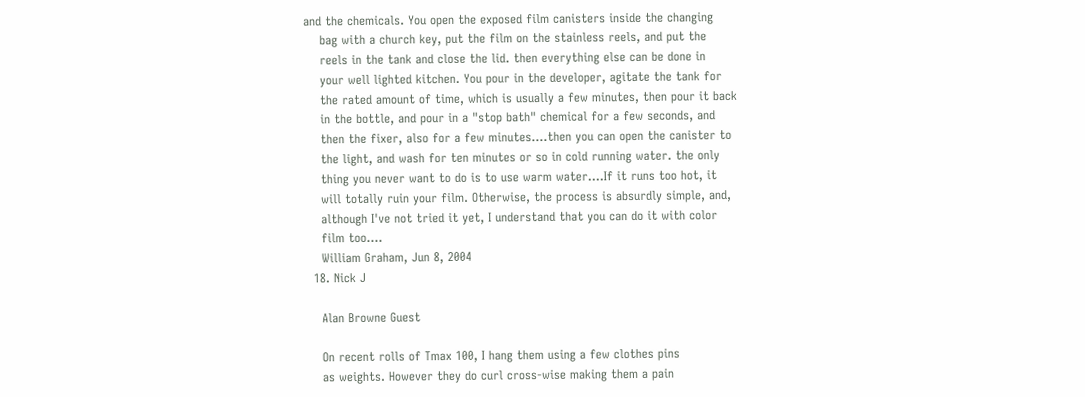and the chemicals. You open the exposed film canisters inside the changing
    bag with a church key, put the film on the stainless reels, and put the
    reels in the tank and close the lid. then everything else can be done in
    your well lighted kitchen. You pour in the developer, agitate the tank for
    the rated amount of time, which is usually a few minutes, then pour it back
    in the bottle, and pour in a "stop bath" chemical for a few seconds, and
    then the fixer, also for a few minutes....then you can open the canister to
    the light, and wash for ten minutes or so in cold running water. the only
    thing you never want to do is to use warm water....If it runs too hot, it
    will totally ruin your film. Otherwise, the process is absurdly simple, and,
    although I've not tried it yet, I understand that you can do it with color
    film too....
    William Graham, Jun 8, 2004
  18. Nick J

    Alan Browne Guest

    On recent rolls of Tmax 100, I hang them using a few clothes pins
    as weights. However they do curl cross-wise making them a pain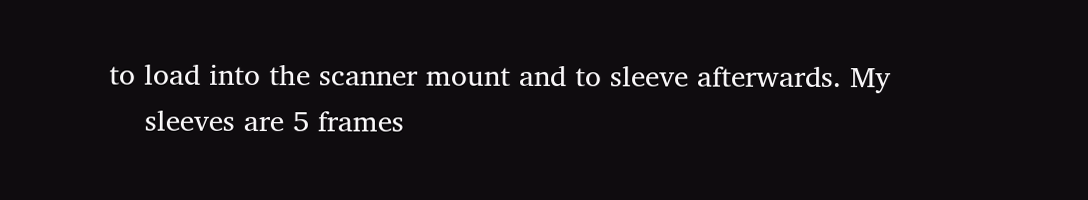to load into the scanner mount and to sleeve afterwards. My
    sleeves are 5 frames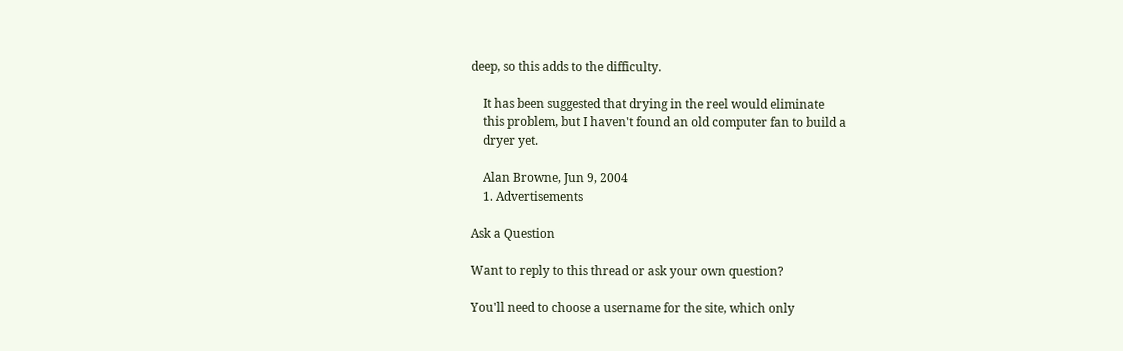deep, so this adds to the difficulty.

    It has been suggested that drying in the reel would eliminate
    this problem, but I haven't found an old computer fan to build a
    dryer yet.

    Alan Browne, Jun 9, 2004
    1. Advertisements

Ask a Question

Want to reply to this thread or ask your own question?

You'll need to choose a username for the site, which only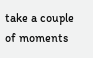take a couple of moments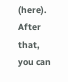(here). After that, you can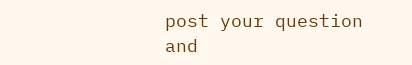post your question and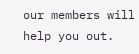our members will help you out.